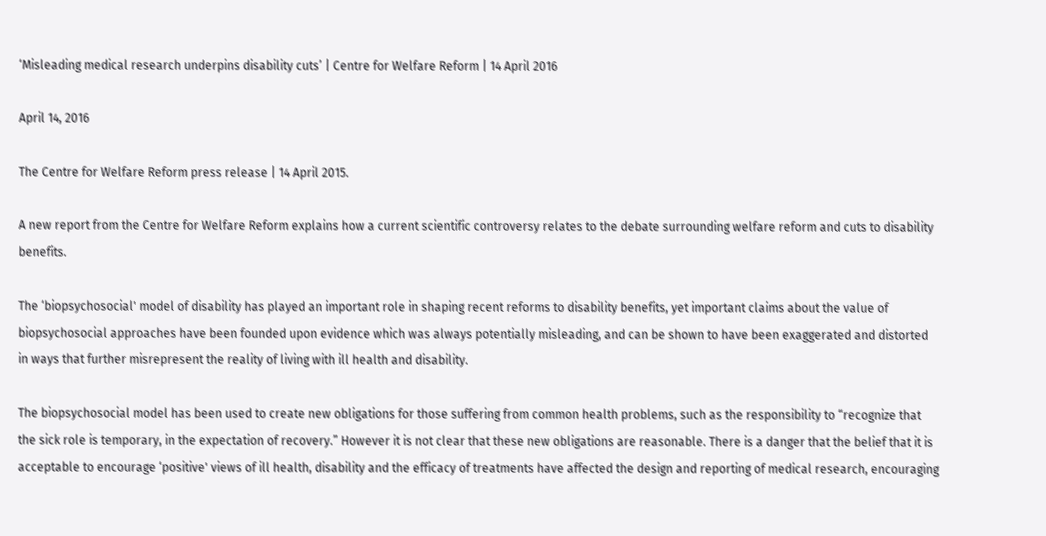‘Misleading medical research underpins disability cuts’ | Centre for Welfare Reform | 14 April 2016

April 14, 2016

The Centre for Welfare Reform press release | 14 April 2015.

A new report from the Centre for Welfare Reform explains how a current scientific controversy relates to the debate surrounding welfare reform and cuts to disability benefits.

The ‘biopsychosocial' model of disability has played an important role in shaping recent reforms to disability benefits, yet important claims about the value of biopsychosocial approaches have been founded upon evidence which was always potentially misleading, and can be shown to have been exaggerated and distorted in ways that further misrepresent the reality of living with ill health and disability.

The biopsychosocial model has been used to create new obligations for those suffering from common health problems, such as the responsibility to “recognize that the sick role is temporary, in the expectation of recovery.” However it is not clear that these new obligations are reasonable. There is a danger that the belief that it is acceptable to encourage ‘positive' views of ill health, disability and the efficacy of treatments have affected the design and reporting of medical research, encouraging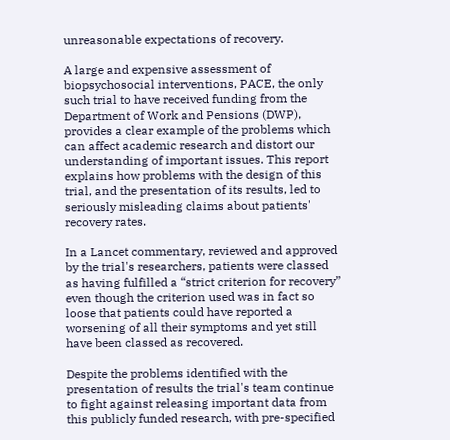unreasonable expectations of recovery.

A large and expensive assessment of biopsychosocial interventions, PACE, the only such trial to have received funding from the Department of Work and Pensions (DWP), provides a clear example of the problems which can affect academic research and distort our understanding of important issues. This report explains how problems with the design of this trial, and the presentation of its results, led to seriously misleading claims about patients' recovery rates.

In a Lancet commentary, reviewed and approved by the trial's researchers, patients were classed as having fulfilled a “strict criterion for recovery” even though the criterion used was in fact so loose that patients could have reported a worsening of all their symptoms and yet still have been classed as recovered.

Despite the problems identified with the presentation of results the trial's team continue to fight against releasing important data from this publicly funded research, with pre-specified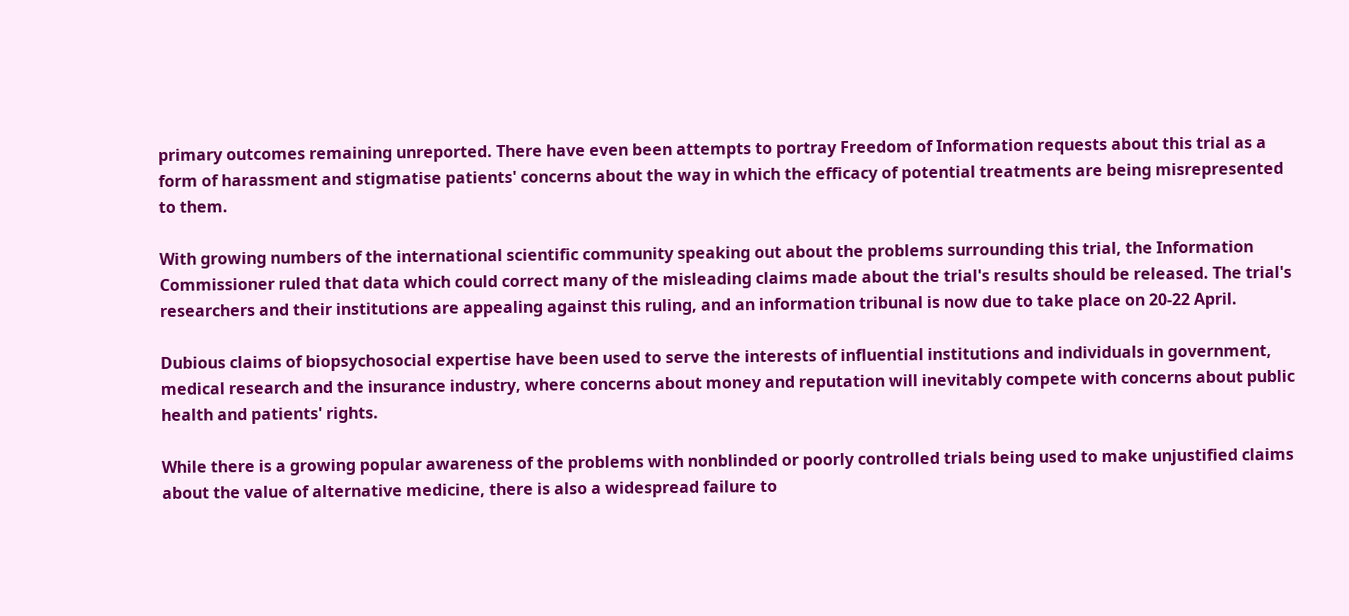primary outcomes remaining unreported. There have even been attempts to portray Freedom of Information requests about this trial as a form of harassment and stigmatise patients' concerns about the way in which the efficacy of potential treatments are being misrepresented to them.

With growing numbers of the international scientific community speaking out about the problems surrounding this trial, the Information Commissioner ruled that data which could correct many of the misleading claims made about the trial's results should be released. The trial's researchers and their institutions are appealing against this ruling, and an information tribunal is now due to take place on 20-22 April.

Dubious claims of biopsychosocial expertise have been used to serve the interests of influential institutions and individuals in government, medical research and the insurance industry, where concerns about money and reputation will inevitably compete with concerns about public health and patients' rights.

While there is a growing popular awareness of the problems with nonblinded or poorly controlled trials being used to make unjustified claims about the value of alternative medicine, there is also a widespread failure to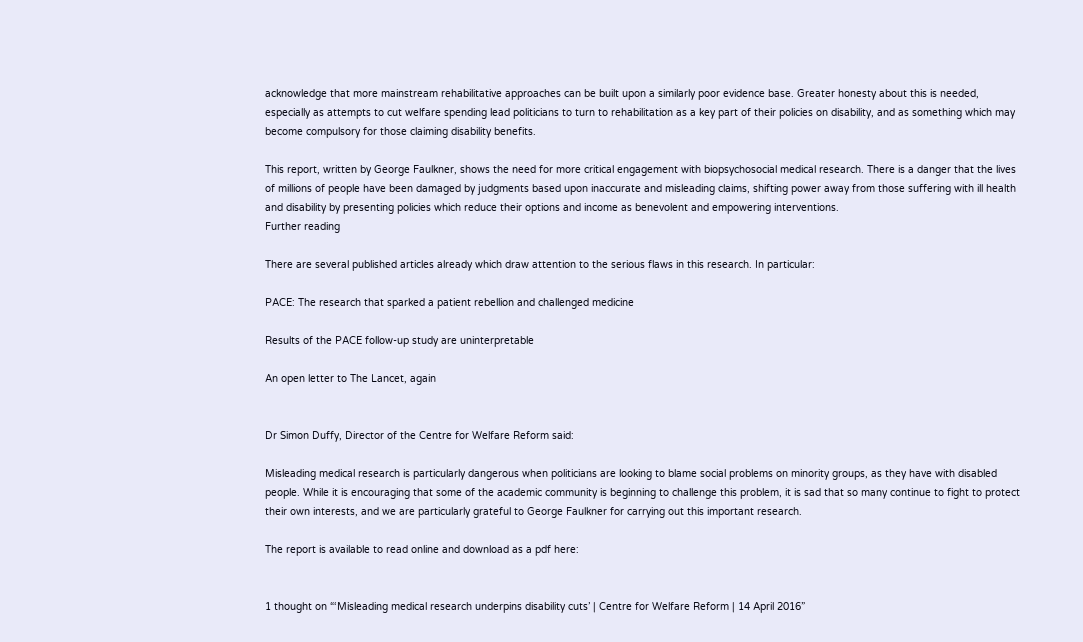acknowledge that more mainstream rehabilitative approaches can be built upon a similarly poor evidence base. Greater honesty about this is needed, especially as attempts to cut welfare spending lead politicians to turn to rehabilitation as a key part of their policies on disability, and as something which may become compulsory for those claiming disability benefits.

This report, written by George Faulkner, shows the need for more critical engagement with biopsychosocial medical research. There is a danger that the lives of millions of people have been damaged by judgments based upon inaccurate and misleading claims, shifting power away from those suffering with ill health and disability by presenting policies which reduce their options and income as benevolent and empowering interventions.
Further reading

There are several published articles already which draw attention to the serious flaws in this research. In particular:

PACE: The research that sparked a patient rebellion and challenged medicine

Results of the PACE follow-up study are uninterpretable

An open letter to The Lancet, again


Dr Simon Duffy, Director of the Centre for Welfare Reform said:

Misleading medical research is particularly dangerous when politicians are looking to blame social problems on minority groups, as they have with disabled people. While it is encouraging that some of the academic community is beginning to challenge this problem, it is sad that so many continue to fight to protect their own interests, and we are particularly grateful to George Faulkner for carrying out this important research.

The report is available to read online and download as a pdf here:


1 thought on “‘Misleading medical research underpins disability cuts’ | Centre for Welfare Reform | 14 April 2016”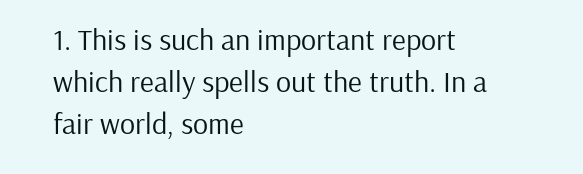1. This is such an important report which really spells out the truth. In a fair world, some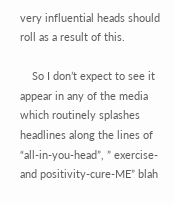very influential heads should roll as a result of this.

    So I don’t expect to see it appear in any of the media which routinely splashes headlines along the lines of “all-in-you-head”, ” exercise-and positivity-cure-ME” blah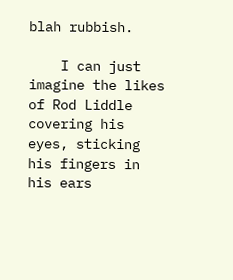blah rubbish.

    I can just imagine the likes of Rod Liddle covering his eyes, sticking his fingers in his ears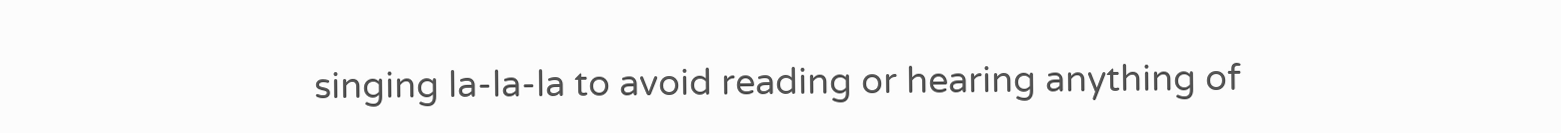singing la-la-la to avoid reading or hearing anything of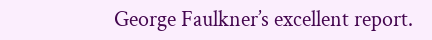George Faulkner’s excellent report.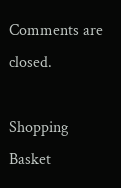Comments are closed.

Shopping Basket